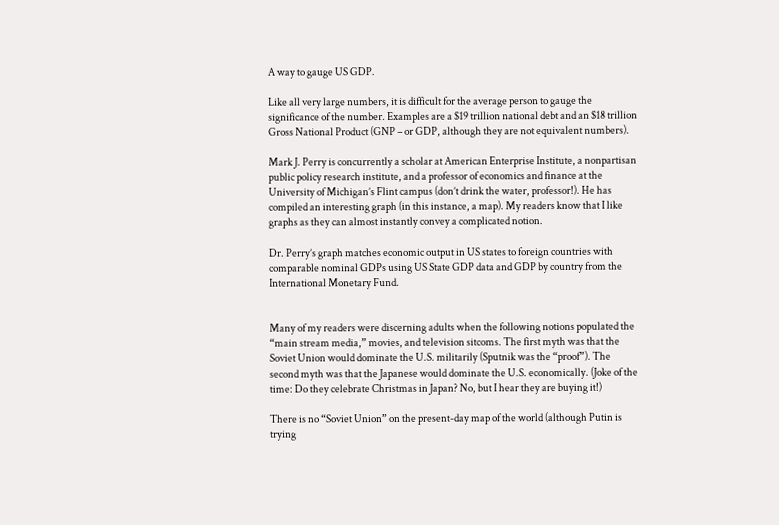A way to gauge US GDP.

Like all very large numbers, it is difficult for the average person to gauge the significance of the number. Examples are a $19 trillion national debt and an $18 trillion Gross National Product (GNP – or GDP, although they are not equivalent numbers).

Mark J. Perry is concurrently a scholar at American Enterprise Institute, a nonpartisan public policy research institute, and a professor of economics and finance at the University of Michigan’s Flint campus (don’t drink the water, professor!). He has compiled an interesting graph (in this instance, a map). My readers know that I like graphs as they can almost instantly convey a complicated notion.

Dr. Perry’s graph matches economic output in US states to foreign countries with comparable nominal GDPs using US State GDP data and GDP by country from the International Monetary Fund.


Many of my readers were discerning adults when the following notions populated the “main stream media,” movies, and television sitcoms. The first myth was that the Soviet Union would dominate the U.S. militarily (Sputnik was the “proof”). The second myth was that the Japanese would dominate the U.S. economically. (Joke of the time: Do they celebrate Christmas in Japan? No, but I hear they are buying it!)

There is no “Soviet Union” on the present-day map of the world (although Putin is trying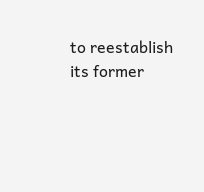to reestablish its former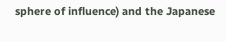sphere of influence) and the Japanese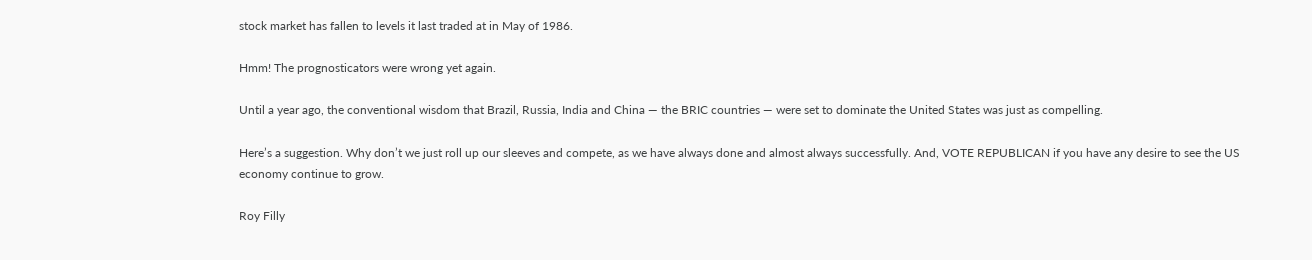stock market has fallen to levels it last traded at in May of 1986.

Hmm! The prognosticators were wrong yet again.

Until a year ago, the conventional wisdom that Brazil, Russia, India and China — the BRIC countries — were set to dominate the United States was just as compelling.

Here’s a suggestion. Why don’t we just roll up our sleeves and compete, as we have always done and almost always successfully. And, VOTE REPUBLICAN if you have any desire to see the US economy continue to grow.

Roy Filly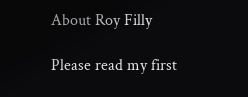About Roy Filly

Please read my first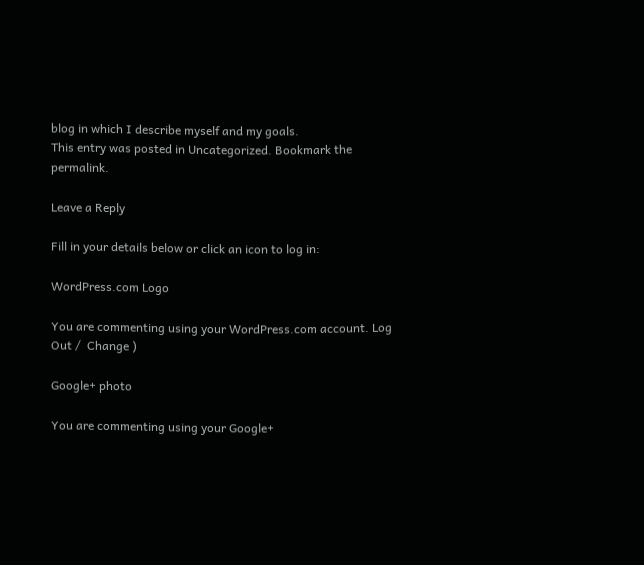blog in which I describe myself and my goals.
This entry was posted in Uncategorized. Bookmark the permalink.

Leave a Reply

Fill in your details below or click an icon to log in:

WordPress.com Logo

You are commenting using your WordPress.com account. Log Out /  Change )

Google+ photo

You are commenting using your Google+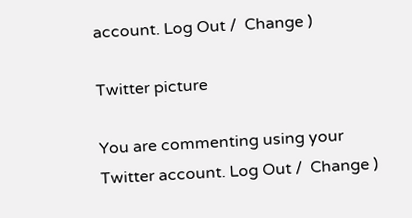account. Log Out /  Change )

Twitter picture

You are commenting using your Twitter account. Log Out /  Change )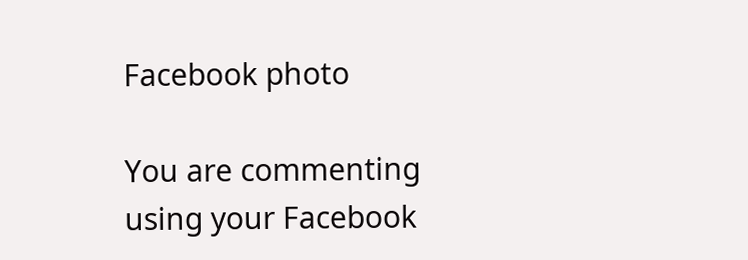Facebook photo

You are commenting using your Facebook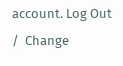account. Log Out /  Change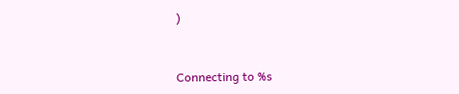)


Connecting to %s